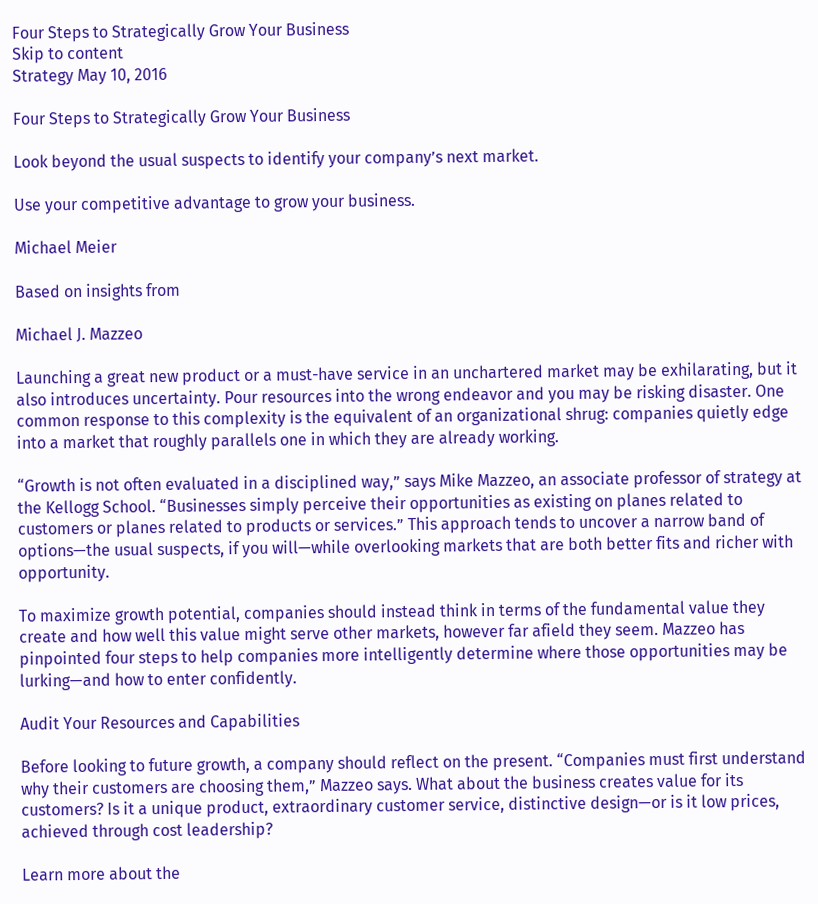Four Steps to Strategically Grow Your Business
Skip to content
Strategy May 10, 2016

Four Steps to Strategically Grow Your Business

Look beyond the usual suspects to identify your company’s next market.

Use your competitive advantage to grow your business.

Michael Meier

Based on insights from

Michael J. Mazzeo

Launching a great new product or a must-have service in an unchartered market may be exhilarating, but it also introduces uncertainty. Pour resources into the wrong endeavor and you may be risking disaster. One common response to this complexity is the equivalent of an organizational shrug: companies quietly edge into a market that roughly parallels one in which they are already working.

“Growth is not often evaluated in a disciplined way,” says Mike Mazzeo, an associate professor of strategy at the Kellogg School. “Businesses simply perceive their opportunities as existing on planes related to customers or planes related to products or services.” This approach tends to uncover a narrow band of options—the usual suspects, if you will—while overlooking markets that are both better fits and richer with opportunity.

To maximize growth potential, companies should instead think in terms of the fundamental value they create and how well this value might serve other markets, however far afield they seem. Mazzeo has pinpointed four steps to help companies more intelligently determine where those opportunities may be lurking—and how to enter confidently.

Audit Your Resources and Capabilities

Before looking to future growth, a company should reflect on the present. “Companies must first understand why their customers are choosing them,” Mazzeo says. What about the business creates value for its customers? Is it a unique product, extraordinary customer service, distinctive design—or is it low prices, achieved through cost leadership?

Learn more about the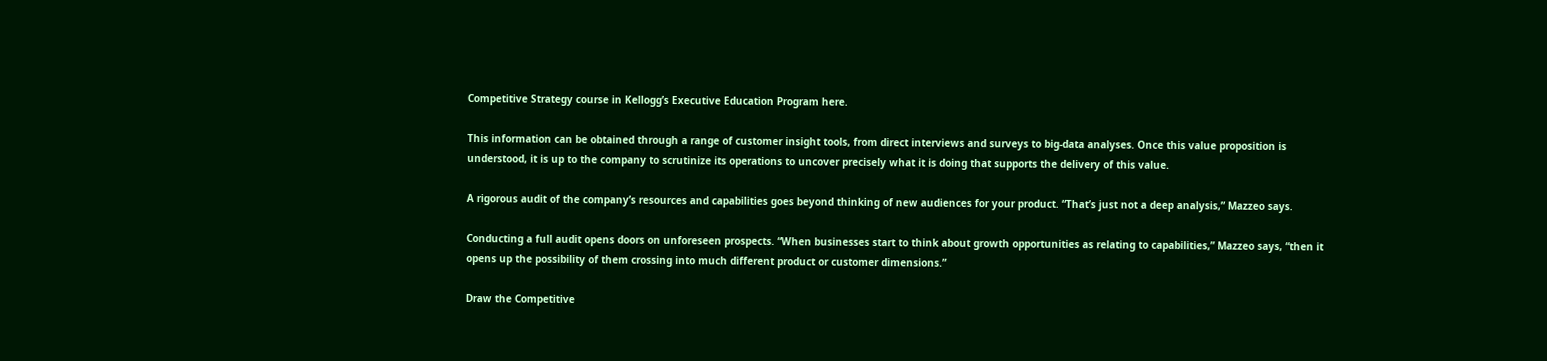Competitive Strategy course in Kellogg’s Executive Education Program here.

This information can be obtained through a range of customer insight tools, from direct interviews and surveys to big-data analyses. Once this value proposition is understood, it is up to the company to scrutinize its operations to uncover precisely what it is doing that supports the delivery of this value.

A rigorous audit of the company’s resources and capabilities goes beyond thinking of new audiences for your product. “That’s just not a deep analysis,” Mazzeo says.

Conducting a full audit opens doors on unforeseen prospects. “When businesses start to think about growth opportunities as relating to capabilities,” Mazzeo says, “then it opens up the possibility of them crossing into much different product or customer dimensions.”

Draw the Competitive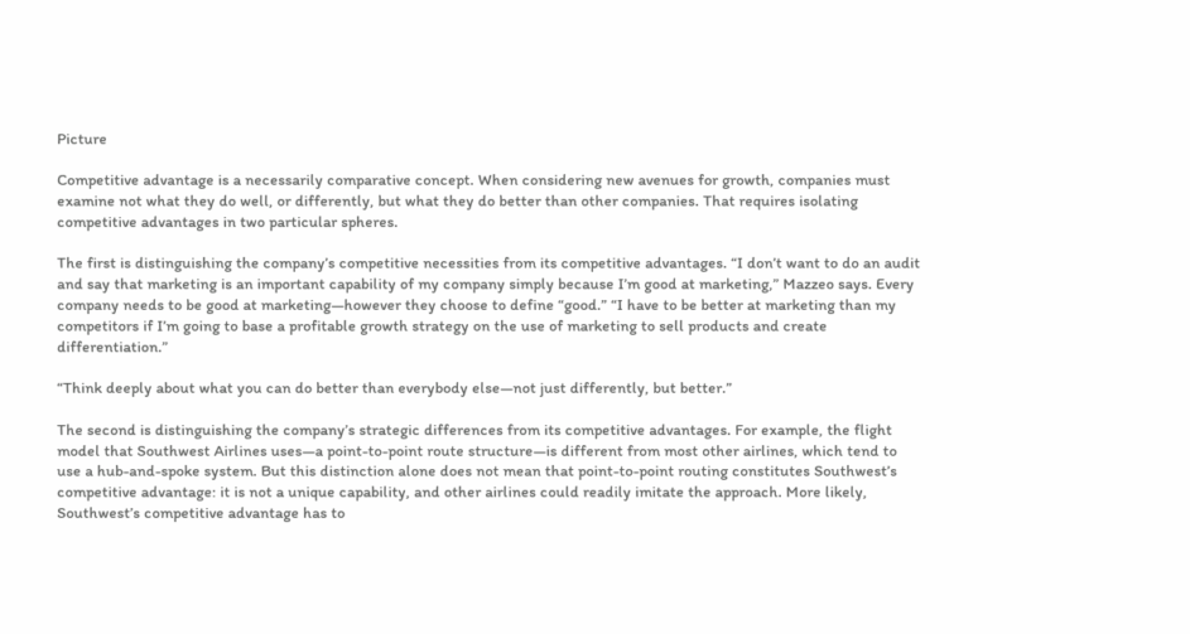Picture

Competitive advantage is a necessarily comparative concept. When considering new avenues for growth, companies must examine not what they do well, or differently, but what they do better than other companies. That requires isolating competitive advantages in two particular spheres.

The first is distinguishing the company’s competitive necessities from its competitive advantages. “I don’t want to do an audit and say that marketing is an important capability of my company simply because I’m good at marketing,” Mazzeo says. Every company needs to be good at marketing—however they choose to define “good.” “I have to be better at marketing than my competitors if I’m going to base a profitable growth strategy on the use of marketing to sell products and create differentiation.”

“Think deeply about what you can do better than everybody else—not just differently, but better.”

The second is distinguishing the company’s strategic differences from its competitive advantages. For example, the flight model that Southwest Airlines uses—a point-to-point route structure—is different from most other airlines, which tend to use a hub-and-spoke system. But this distinction alone does not mean that point-to-point routing constitutes Southwest’s competitive advantage: it is not a unique capability, and other airlines could readily imitate the approach. More likely, Southwest’s competitive advantage has to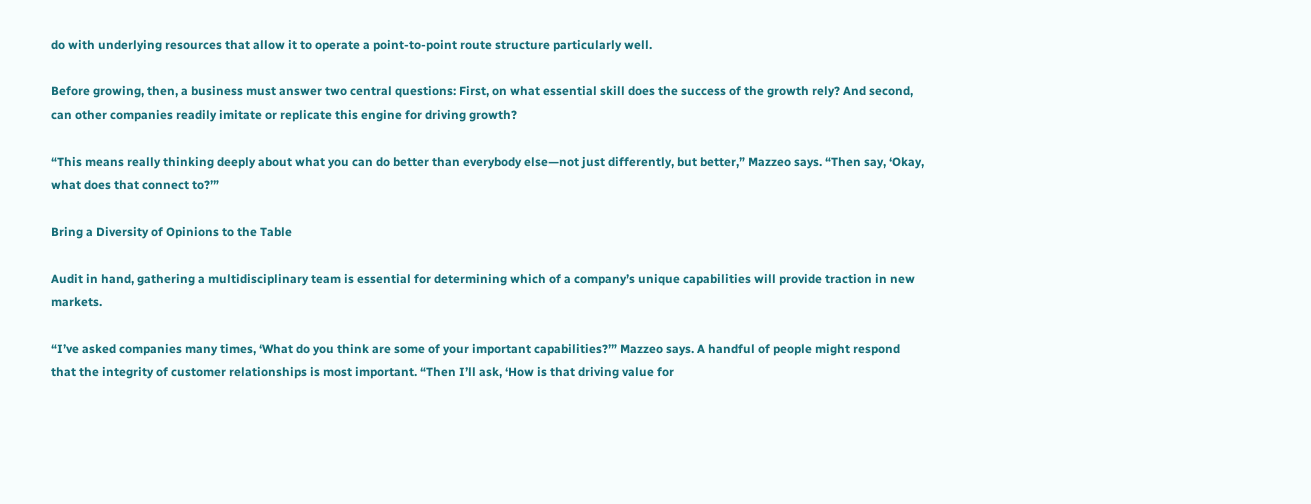do with underlying resources that allow it to operate a point-to-point route structure particularly well.

Before growing, then, a business must answer two central questions: First, on what essential skill does the success of the growth rely? And second, can other companies readily imitate or replicate this engine for driving growth?

“This means really thinking deeply about what you can do better than everybody else—not just differently, but better,” Mazzeo says. “Then say, ‘Okay, what does that connect to?’”

Bring a Diversity of Opinions to the Table

Audit in hand, gathering a multidisciplinary team is essential for determining which of a company’s unique capabilities will provide traction in new markets.

“I’ve asked companies many times, ‘What do you think are some of your important capabilities?’” Mazzeo says. A handful of people might respond that the integrity of customer relationships is most important. “Then I’ll ask, ‘How is that driving value for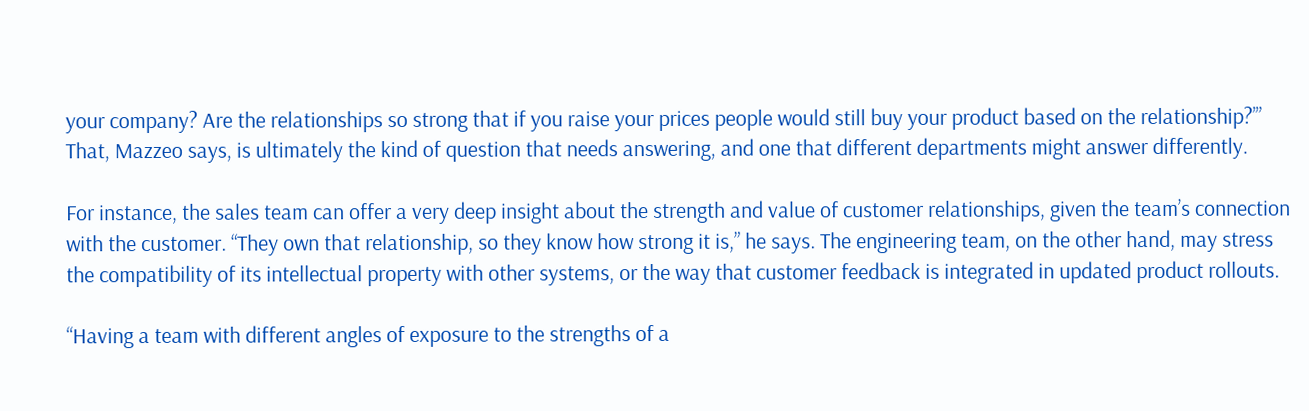your company? Are the relationships so strong that if you raise your prices people would still buy your product based on the relationship?’” That, Mazzeo says, is ultimately the kind of question that needs answering, and one that different departments might answer differently.

For instance, the sales team can offer a very deep insight about the strength and value of customer relationships, given the team’s connection with the customer. “They own that relationship, so they know how strong it is,” he says. The engineering team, on the other hand, may stress the compatibility of its intellectual property with other systems, or the way that customer feedback is integrated in updated product rollouts.

“Having a team with different angles of exposure to the strengths of a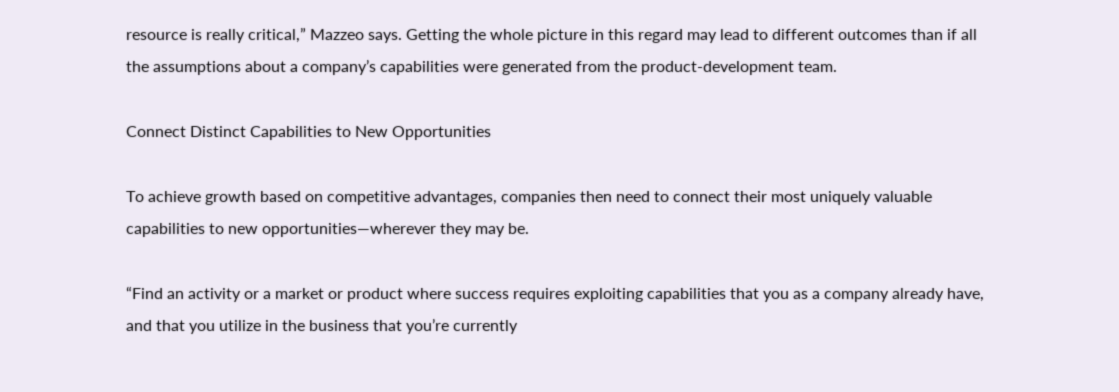resource is really critical,” Mazzeo says. Getting the whole picture in this regard may lead to different outcomes than if all the assumptions about a company’s capabilities were generated from the product-development team.

Connect Distinct Capabilities to New Opportunities

To achieve growth based on competitive advantages, companies then need to connect their most uniquely valuable capabilities to new opportunities—wherever they may be.

“Find an activity or a market or product where success requires exploiting capabilities that you as a company already have, and that you utilize in the business that you’re currently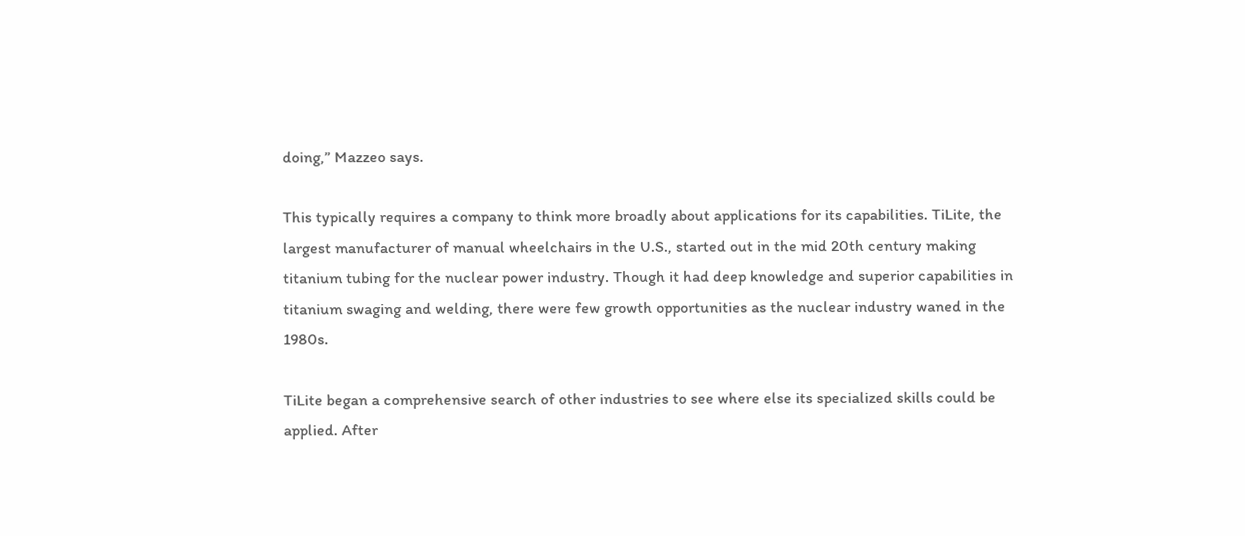doing,” Mazzeo says.

This typically requires a company to think more broadly about applications for its capabilities. TiLite, the largest manufacturer of manual wheelchairs in the U.S., started out in the mid 20th century making titanium tubing for the nuclear power industry. Though it had deep knowledge and superior capabilities in titanium swaging and welding, there were few growth opportunities as the nuclear industry waned in the 1980s.

TiLite began a comprehensive search of other industries to see where else its specialized skills could be applied. After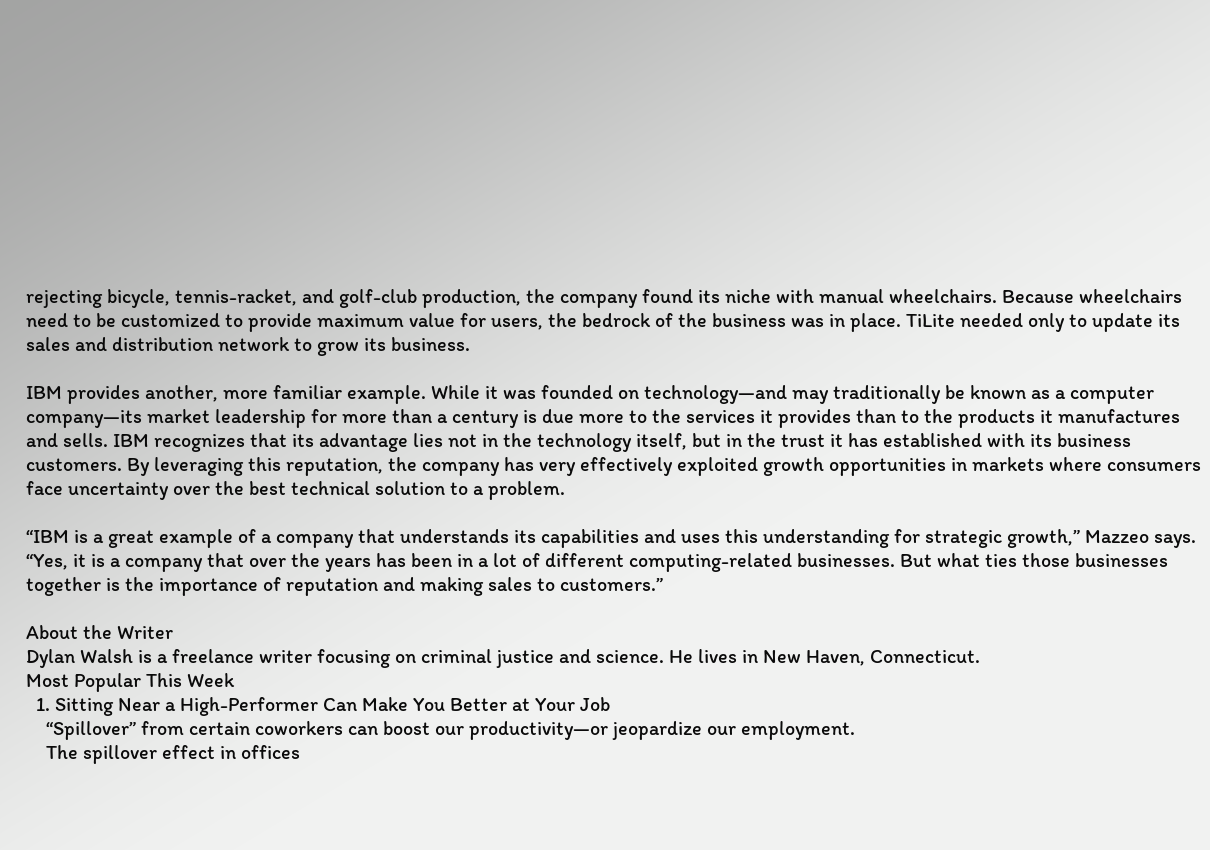rejecting bicycle, tennis-racket, and golf-club production, the company found its niche with manual wheelchairs. Because wheelchairs need to be customized to provide maximum value for users, the bedrock of the business was in place. TiLite needed only to update its sales and distribution network to grow its business.

IBM provides another, more familiar example. While it was founded on technology—and may traditionally be known as a computer company—its market leadership for more than a century is due more to the services it provides than to the products it manufactures and sells. IBM recognizes that its advantage lies not in the technology itself, but in the trust it has established with its business customers. By leveraging this reputation, the company has very effectively exploited growth opportunities in markets where consumers face uncertainty over the best technical solution to a problem.

“IBM is a great example of a company that understands its capabilities and uses this understanding for strategic growth,” Mazzeo says. “Yes, it is a company that over the years has been in a lot of different computing-related businesses. But what ties those businesses together is the importance of reputation and making sales to customers.”

About the Writer
Dylan Walsh is a freelance writer focusing on criminal justice and science. He lives in New Haven, Connecticut.
Most Popular This Week
  1. Sitting Near a High-Performer Can Make You Better at Your Job
    “Spillover” from certain coworkers can boost our productivity—or jeopardize our employment.
    The spillover effect in offices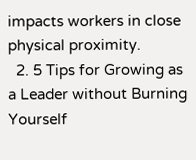impacts workers in close physical proximity.
  2. 5 Tips for Growing as a Leader without Burning Yourself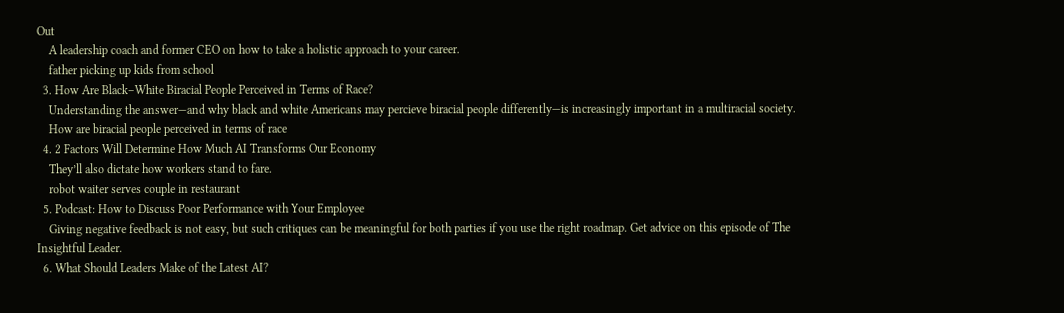Out
    A leadership coach and former CEO on how to take a holistic approach to your career.
    father picking up kids from school
  3. How Are Black–White Biracial People Perceived in Terms of Race?
    Understanding the answer—and why black and white Americans may percieve biracial people differently—is increasingly important in a multiracial society.
    How are biracial people perceived in terms of race
  4. 2 Factors Will Determine How Much AI Transforms Our Economy
    They’ll also dictate how workers stand to fare.
    robot waiter serves couple in restaurant
  5. Podcast: How to Discuss Poor Performance with Your Employee
    Giving negative feedback is not easy, but such critiques can be meaningful for both parties if you use the right roadmap. Get advice on this episode of The Insightful Leader.
  6. What Should Leaders Make of the Latest AI?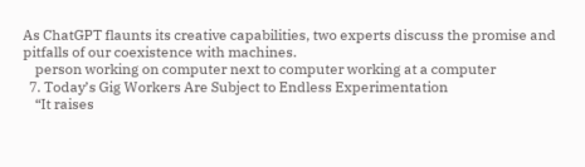As ChatGPT flaunts its creative capabilities, two experts discuss the promise and pitfalls of our coexistence with machines.
    person working on computer next to computer working at a computer
  7. Today’s Gig Workers Are Subject to Endless Experimentation
    “It raises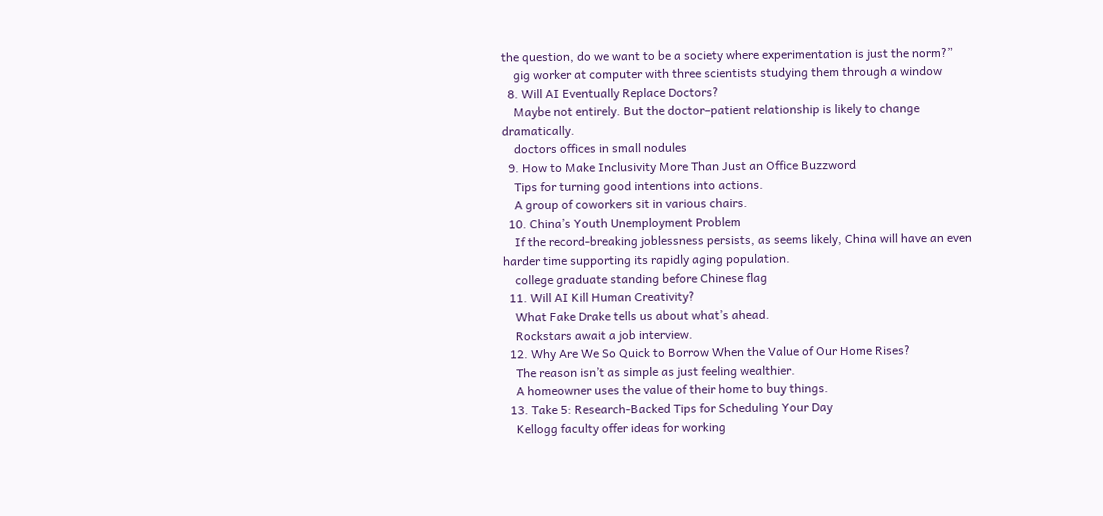the question, do we want to be a society where experimentation is just the norm?”
    gig worker at computer with three scientists studying them through a window
  8. Will AI Eventually Replace Doctors?
    Maybe not entirely. But the doctor–patient relationship is likely to change dramatically.
    doctors offices in small nodules
  9. How to Make Inclusivity More Than Just an Office Buzzword
    Tips for turning good intentions into actions.
    A group of coworkers sit in various chairs.
  10. China’s Youth Unemployment Problem
    If the record-breaking joblessness persists, as seems likely, China will have an even harder time supporting its rapidly aging population.
    college graduate standing before Chinese flag
  11. Will AI Kill Human Creativity?
    What Fake Drake tells us about what’s ahead.
    Rockstars await a job interview.
  12. Why Are We So Quick to Borrow When the Value of Our Home Rises?
    The reason isn’t as simple as just feeling wealthier.
    A homeowner uses the value of their home to buy things.
  13. Take 5: Research-Backed Tips for Scheduling Your Day
    Kellogg faculty offer ideas for working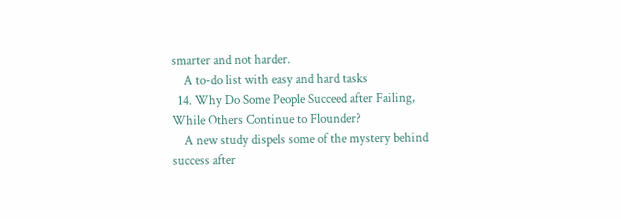smarter and not harder.
    A to-do list with easy and hard tasks
  14. Why Do Some People Succeed after Failing, While Others Continue to Flounder?
    A new study dispels some of the mystery behind success after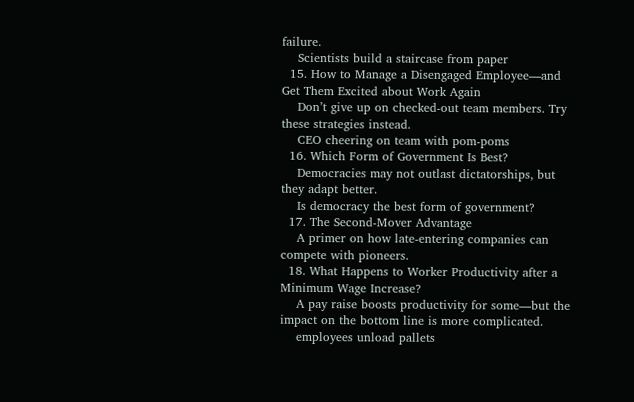failure.
    Scientists build a staircase from paper
  15. How to Manage a Disengaged Employee—and Get Them Excited about Work Again
    Don’t give up on checked-out team members. Try these strategies instead.
    CEO cheering on team with pom-poms
  16. Which Form of Government Is Best?
    Democracies may not outlast dictatorships, but they adapt better.
    Is democracy the best form of government?
  17. The Second-Mover Advantage
    A primer on how late-entering companies can compete with pioneers.
  18. What Happens to Worker Productivity after a Minimum Wage Increase?
    A pay raise boosts productivity for some—but the impact on the bottom line is more complicated.
    employees unload pallets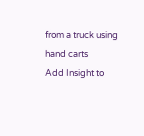from a truck using hand carts
Add Insight to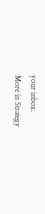your inbox.
More in Strategy